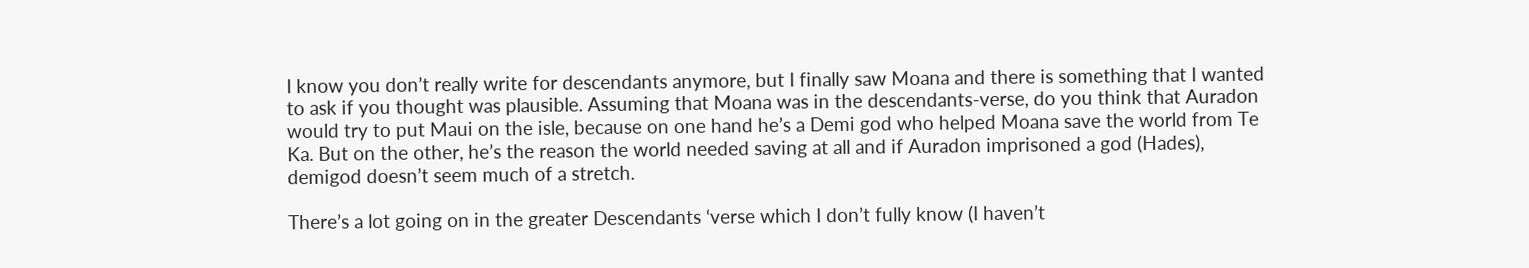I know you don’t really write for descendants anymore, but I finally saw Moana and there is something that I wanted to ask if you thought was plausible. Assuming that Moana was in the descendants-verse, do you think that Auradon would try to put Maui on the isle, because on one hand he’s a Demi god who helped Moana save the world from Te Ka. But on the other, he’s the reason the world needed saving at all and if Auradon imprisoned a god (Hades), demigod doesn’t seem much of a stretch.

There’s a lot going on in the greater Descendants ‘verse which I don’t fully know (I haven’t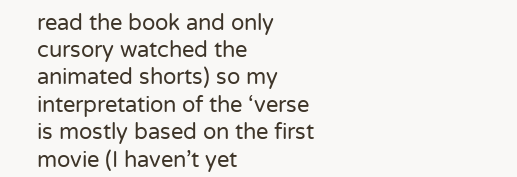read the book and only cursory watched the animated shorts) so my interpretation of the ‘verse is mostly based on the first movie (I haven’t yet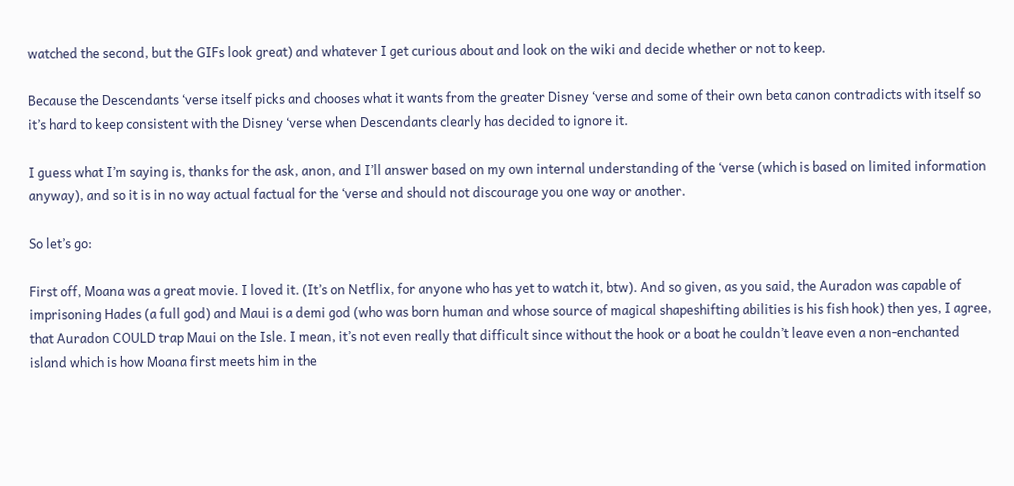watched the second, but the GIFs look great) and whatever I get curious about and look on the wiki and decide whether or not to keep.

Because the Descendants ‘verse itself picks and chooses what it wants from the greater Disney ‘verse and some of their own beta canon contradicts with itself so it’s hard to keep consistent with the Disney ‘verse when Descendants clearly has decided to ignore it.

I guess what I’m saying is, thanks for the ask, anon, and I’ll answer based on my own internal understanding of the ‘verse (which is based on limited information anyway), and so it is in no way actual factual for the ‘verse and should not discourage you one way or another.

So let’s go:

First off, Moana was a great movie. I loved it. (It’s on Netflix, for anyone who has yet to watch it, btw). And so given, as you said, the Auradon was capable of imprisoning Hades (a full god) and Maui is a demi god (who was born human and whose source of magical shapeshifting abilities is his fish hook) then yes, I agree, that Auradon COULD trap Maui on the Isle. I mean, it’s not even really that difficult since without the hook or a boat he couldn’t leave even a non-enchanted island which is how Moana first meets him in the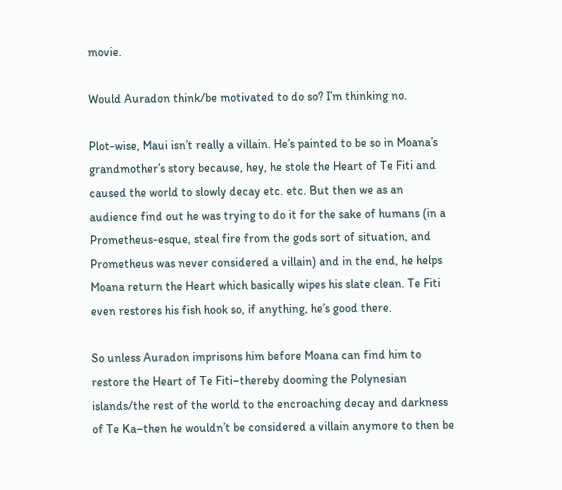movie.

Would Auradon think/be motivated to do so? I’m thinking no.

Plot-wise, Maui isn’t really a villain. He’s painted to be so in Moana’s grandmother’s story because, hey, he stole the Heart of Te Fiti and caused the world to slowly decay etc. etc. But then we as an audience find out he was trying to do it for the sake of humans (in a Prometheus-esque, steal fire from the gods sort of situation, and Prometheus was never considered a villain) and in the end, he helps Moana return the Heart which basically wipes his slate clean. Te Fiti even restores his fish hook so, if anything, he’s good there.

So unless Auradon imprisons him before Moana can find him to restore the Heart of Te Fiti–thereby dooming the Polynesian islands/the rest of the world to the encroaching decay and darkness of Te Ka–then he wouldn’t be considered a villain anymore to then be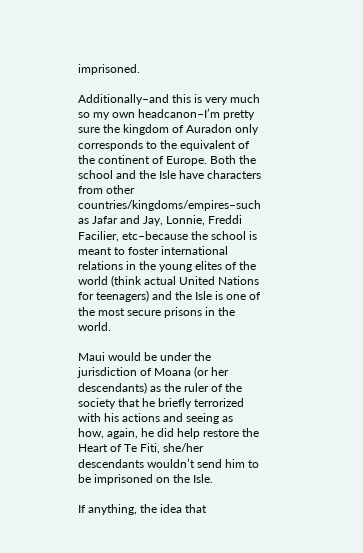imprisoned.

Additionally–and this is very much so my own headcanon–I’m pretty sure the kingdom of Auradon only corresponds to the equivalent of the continent of Europe. Both the school and the Isle have characters from other countries/kingdoms/empires–such as Jafar and Jay, Lonnie, Freddi Facilier, etc–because the school is meant to foster international relations in the young elites of the world (think actual United Nations for teenagers) and the Isle is one of the most secure prisons in the world.

Maui would be under the jurisdiction of Moana (or her descendants) as the ruler of the society that he briefly terrorized with his actions and seeing as how, again, he did help restore the Heart of Te Fiti, she/her descendants wouldn’t send him to be imprisoned on the Isle.

If anything, the idea that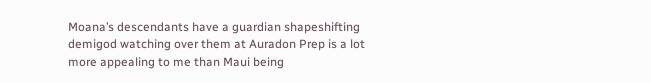Moana’s descendants have a guardian shapeshifting demigod watching over them at Auradon Prep is a lot more appealing to me than Maui being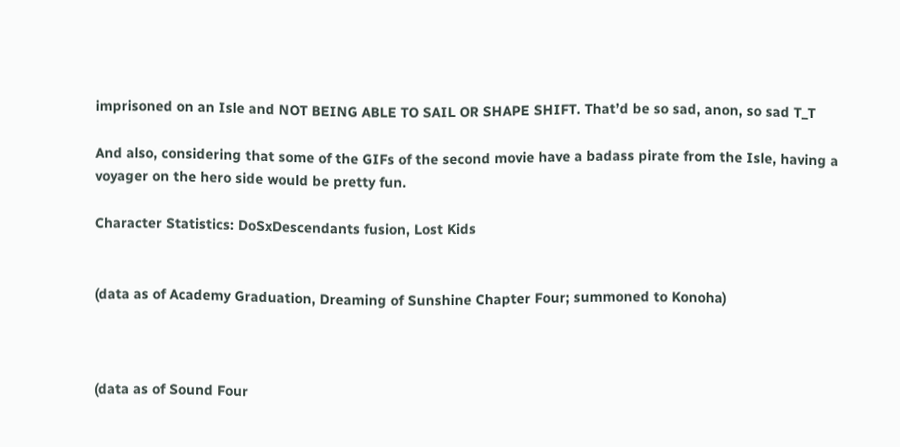imprisoned on an Isle and NOT BEING ABLE TO SAIL OR SHAPE SHIFT. That’d be so sad, anon, so sad T_T

And also, considering that some of the GIFs of the second movie have a badass pirate from the Isle, having a voyager on the hero side would be pretty fun.

Character Statistics: DoSxDescendants fusion, Lost Kids


(data as of Academy Graduation, Dreaming of Sunshine Chapter Four; summoned to Konoha)



(data as of Sound Four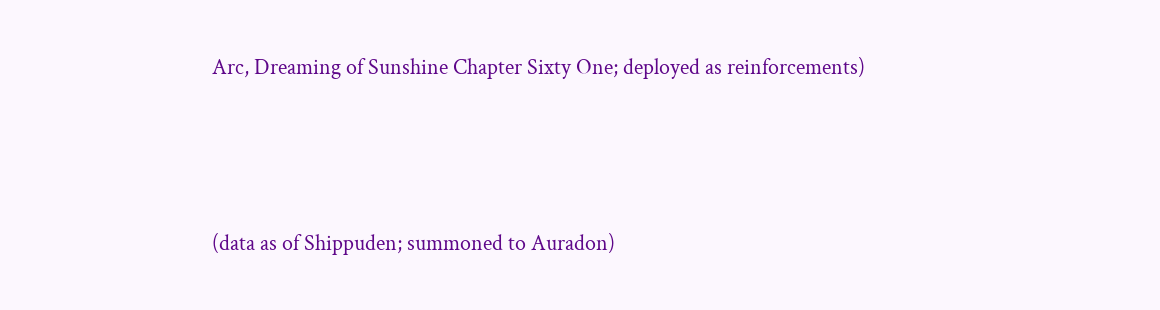Arc, Dreaming of Sunshine Chapter Sixty One; deployed as reinforcements)



(data as of Shippuden; summoned to Auradon)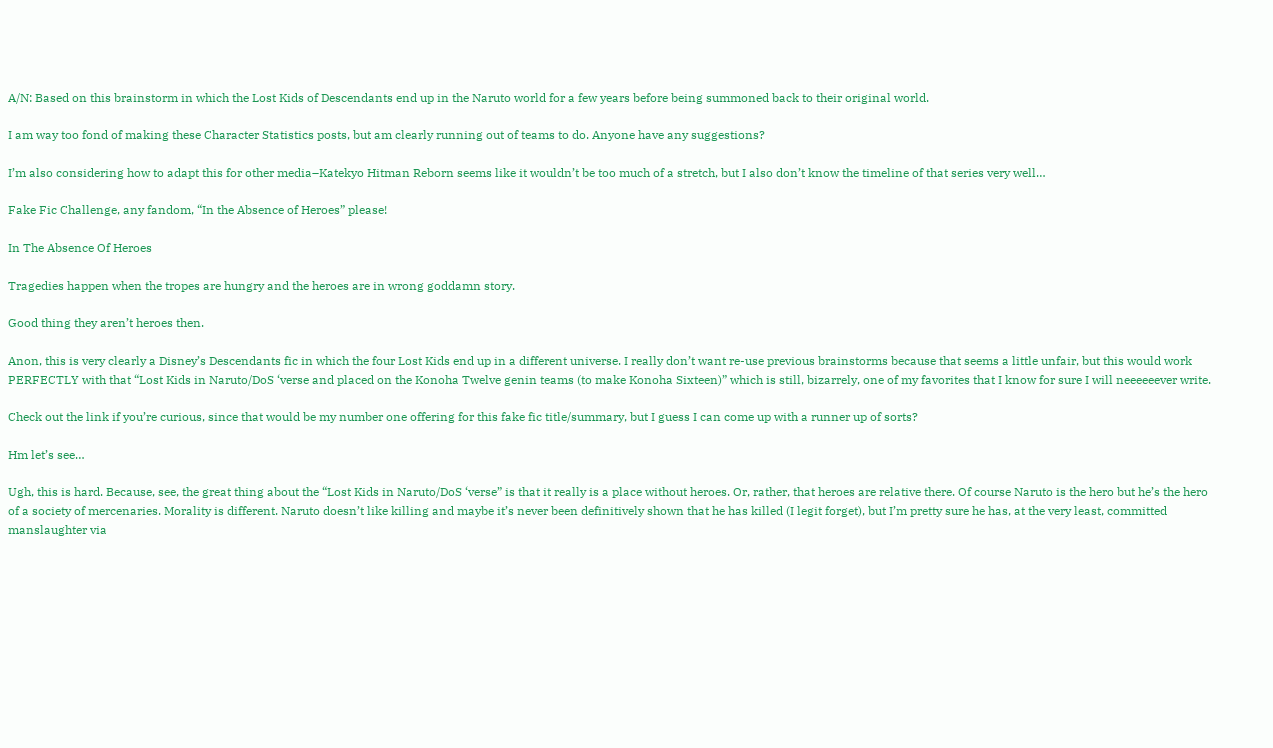A/N: Based on this brainstorm in which the Lost Kids of Descendants end up in the Naruto world for a few years before being summoned back to their original world.

I am way too fond of making these Character Statistics posts, but am clearly running out of teams to do. Anyone have any suggestions?

I’m also considering how to adapt this for other media–Katekyo Hitman Reborn seems like it wouldn’t be too much of a stretch, but I also don’t know the timeline of that series very well…

Fake Fic Challenge, any fandom, “In the Absence of Heroes” please!

In The Absence Of Heroes

Tragedies happen when the tropes are hungry and the heroes are in wrong goddamn story.

Good thing they aren’t heroes then.

Anon, this is very clearly a Disney’s Descendants fic in which the four Lost Kids end up in a different universe. I really don’t want re-use previous brainstorms because that seems a little unfair, but this would work PERFECTLY with that “Lost Kids in Naruto/DoS ‘verse and placed on the Konoha Twelve genin teams (to make Konoha Sixteen)” which is still, bizarrely, one of my favorites that I know for sure I will neeeeeever write.

Check out the link if you’re curious, since that would be my number one offering for this fake fic title/summary, but I guess I can come up with a runner up of sorts?

Hm let’s see…

Ugh, this is hard. Because, see, the great thing about the “Lost Kids in Naruto/DoS ‘verse” is that it really is a place without heroes. Or, rather, that heroes are relative there. Of course Naruto is the hero but he’s the hero of a society of mercenaries. Morality is different. Naruto doesn’t like killing and maybe it’s never been definitively shown that he has killed (I legit forget), but I’m pretty sure he has, at the very least, committed manslaughter via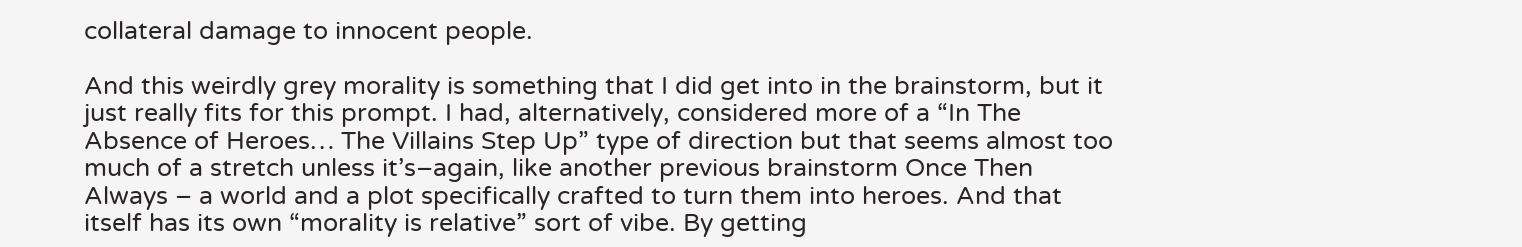collateral damage to innocent people.

And this weirdly grey morality is something that I did get into in the brainstorm, but it just really fits for this prompt. I had, alternatively, considered more of a “In The Absence of Heroes… The Villains Step Up” type of direction but that seems almost too much of a stretch unless it’s–again, like another previous brainstorm Once Then Always – a world and a plot specifically crafted to turn them into heroes. And that itself has its own “morality is relative” sort of vibe. By getting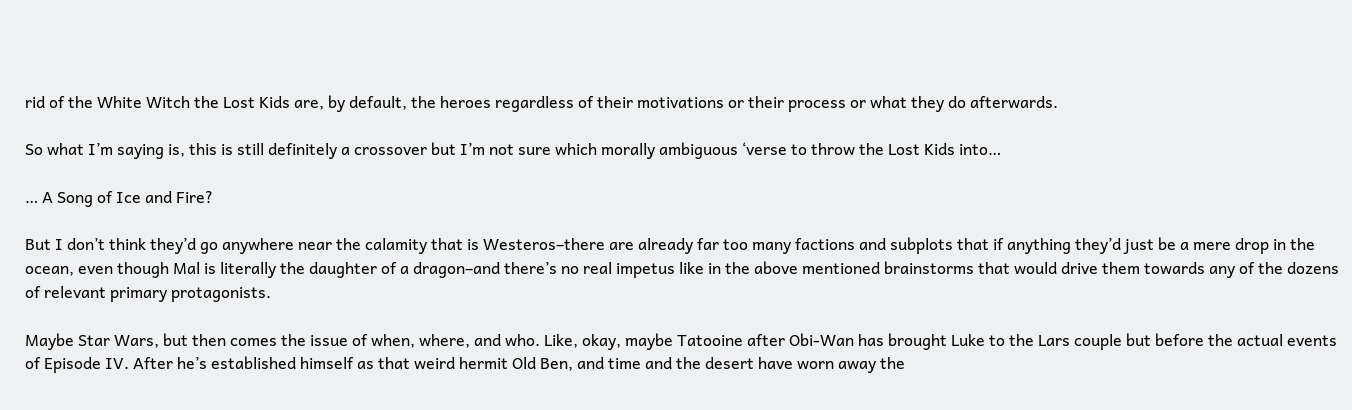rid of the White Witch the Lost Kids are, by default, the heroes regardless of their motivations or their process or what they do afterwards.

So what I’m saying is, this is still definitely a crossover but I’m not sure which morally ambiguous ‘verse to throw the Lost Kids into…

… A Song of Ice and Fire?

But I don’t think they’d go anywhere near the calamity that is Westeros–there are already far too many factions and subplots that if anything they’d just be a mere drop in the ocean, even though Mal is literally the daughter of a dragon–and there’s no real impetus like in the above mentioned brainstorms that would drive them towards any of the dozens of relevant primary protagonists.

Maybe Star Wars, but then comes the issue of when, where, and who. Like, okay, maybe Tatooine after Obi-Wan has brought Luke to the Lars couple but before the actual events of Episode IV. After he’s established himself as that weird hermit Old Ben, and time and the desert have worn away the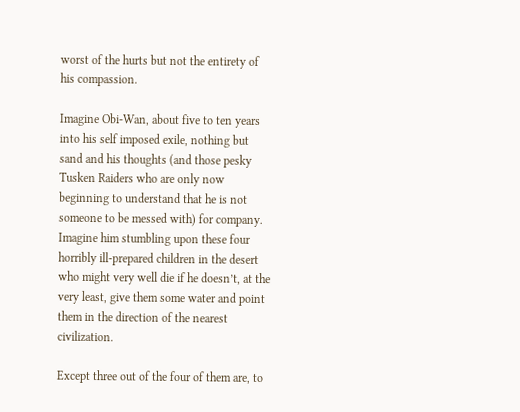worst of the hurts but not the entirety of his compassion.

Imagine Obi-Wan, about five to ten years into his self imposed exile, nothing but sand and his thoughts (and those pesky Tusken Raiders who are only now beginning to understand that he is not someone to be messed with) for company. Imagine him stumbling upon these four horribly ill-prepared children in the desert who might very well die if he doesn’t, at the very least, give them some water and point them in the direction of the nearest civilization.

Except three out of the four of them are, to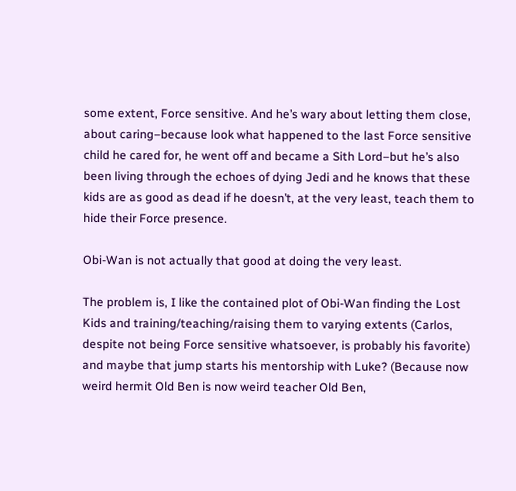some extent, Force sensitive. And he’s wary about letting them close, about caring–because look what happened to the last Force sensitive child he cared for, he went off and became a Sith Lord–but he’s also been living through the echoes of dying Jedi and he knows that these kids are as good as dead if he doesn’t, at the very least, teach them to hide their Force presence.

Obi-Wan is not actually that good at doing the very least.

The problem is, I like the contained plot of Obi-Wan finding the Lost Kids and training/teaching/raising them to varying extents (Carlos, despite not being Force sensitive whatsoever, is probably his favorite) and maybe that jump starts his mentorship with Luke? (Because now weird hermit Old Ben is now weird teacher Old Ben,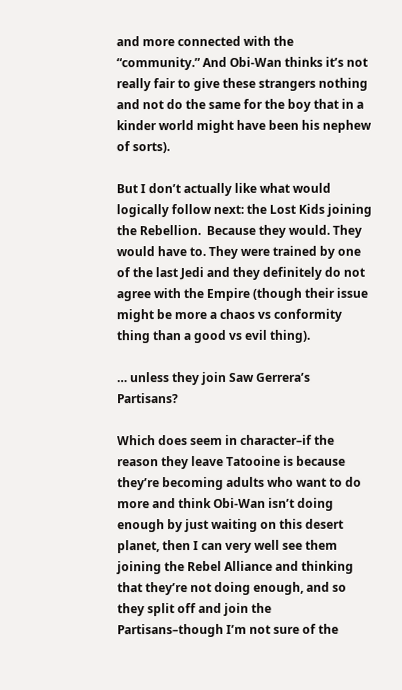and more connected with the “community.” And Obi-Wan thinks it’s not really fair to give these strangers nothing and not do the same for the boy that in a kinder world might have been his nephew of sorts).

But I don’t actually like what would logically follow next: the Lost Kids joining the Rebellion.  Because they would. They would have to. They were trained by one of the last Jedi and they definitely do not agree with the Empire (though their issue might be more a chaos vs conformity thing than a good vs evil thing).

… unless they join Saw Gerrera’s Partisans?

Which does seem in character–if the reason they leave Tatooine is because they’re becoming adults who want to do more and think Obi-Wan isn’t doing enough by just waiting on this desert planet, then I can very well see them joining the Rebel Alliance and thinking that they’re not doing enough, and so they split off and join the Partisans–though I’m not sure of the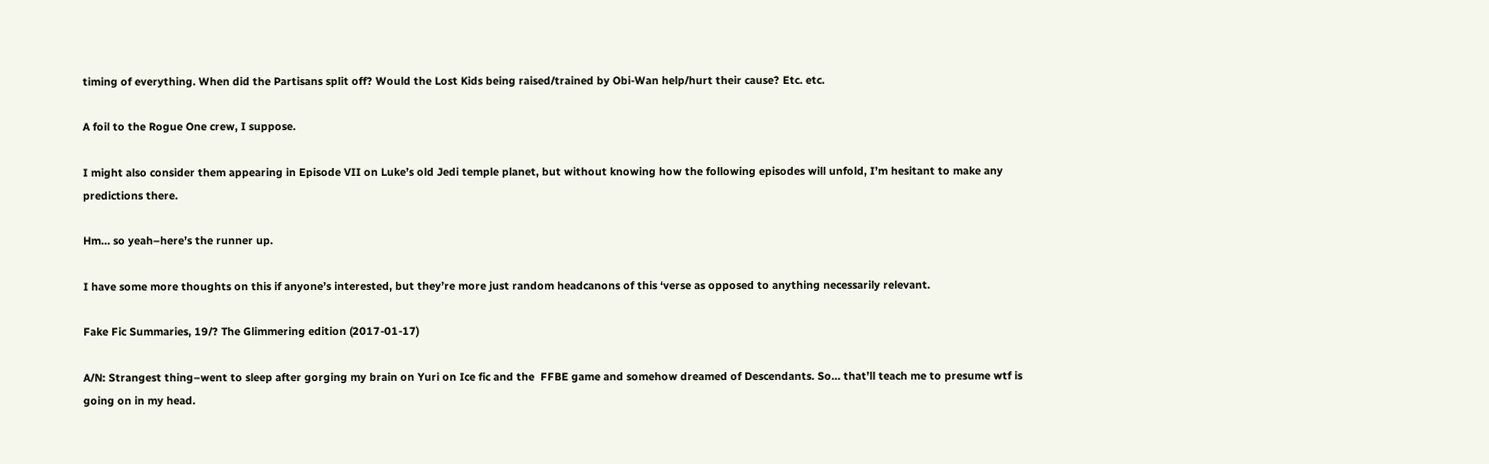timing of everything. When did the Partisans split off? Would the Lost Kids being raised/trained by Obi-Wan help/hurt their cause? Etc. etc.

A foil to the Rogue One crew, I suppose.

I might also consider them appearing in Episode VII on Luke’s old Jedi temple planet, but without knowing how the following episodes will unfold, I’m hesitant to make any predictions there.

Hm… so yeah–here’s the runner up.

I have some more thoughts on this if anyone’s interested, but they’re more just random headcanons of this ‘verse as opposed to anything necessarily relevant.

Fake Fic Summaries, 19/? The Glimmering edition (2017-01-17)

A/N: Strangest thing–went to sleep after gorging my brain on Yuri on Ice fic and the  FFBE game and somehow dreamed of Descendants. So… that’ll teach me to presume wtf is going on in my head.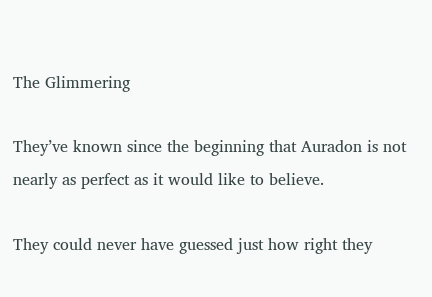The Glimmering

They’ve known since the beginning that Auradon is not nearly as perfect as it would like to believe.

They could never have guessed just how right they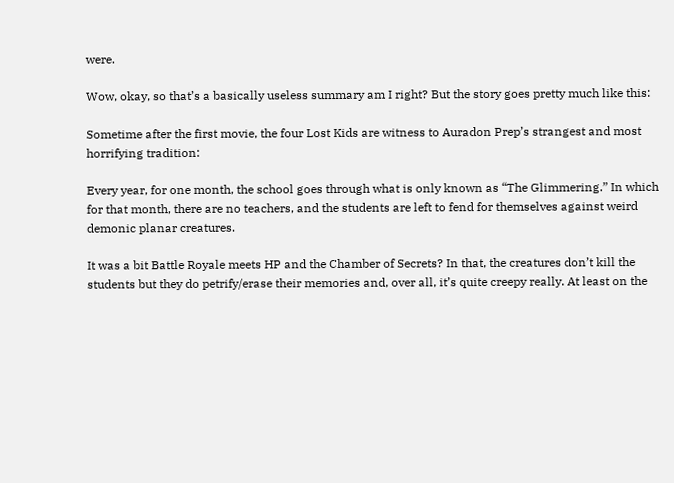were.

Wow, okay, so that’s a basically useless summary am I right? But the story goes pretty much like this:

Sometime after the first movie, the four Lost Kids are witness to Auradon Prep’s strangest and most horrifying tradition:

Every year, for one month, the school goes through what is only known as “The Glimmering.” In which for that month, there are no teachers, and the students are left to fend for themselves against weird demonic planar creatures.

It was a bit Battle Royale meets HP and the Chamber of Secrets? In that, the creatures don’t kill the students but they do petrify/erase their memories and, over all, it’s quite creepy really. At least on the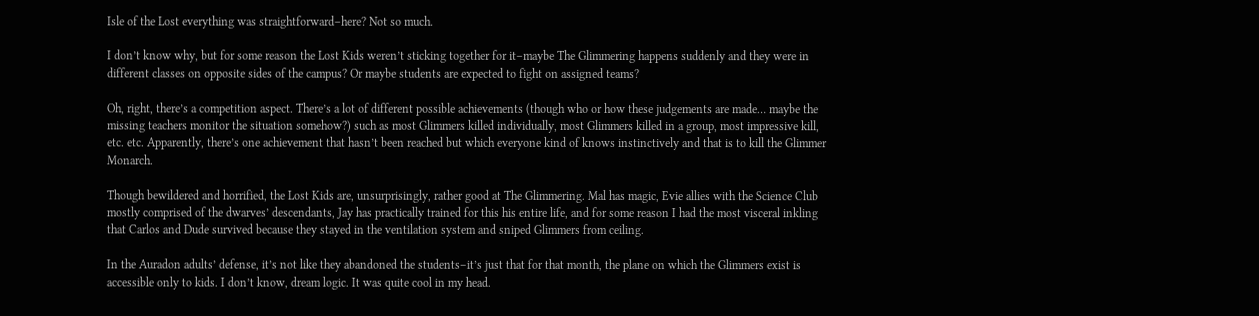Isle of the Lost everything was straightforward–here? Not so much.

I don’t know why, but for some reason the Lost Kids weren’t sticking together for it–maybe The Glimmering happens suddenly and they were in different classes on opposite sides of the campus? Or maybe students are expected to fight on assigned teams?

Oh, right, there’s a competition aspect. There’s a lot of different possible achievements (though who or how these judgements are made… maybe the missing teachers monitor the situation somehow?) such as most Glimmers killed individually, most Glimmers killed in a group, most impressive kill, etc. etc. Apparently, there’s one achievement that hasn’t been reached but which everyone kind of knows instinctively and that is to kill the Glimmer Monarch.

Though bewildered and horrified, the Lost Kids are, unsurprisingly, rather good at The Glimmering. Mal has magic, Evie allies with the Science Club mostly comprised of the dwarves’ descendants, Jay has practically trained for this his entire life, and for some reason I had the most visceral inkling that Carlos and Dude survived because they stayed in the ventilation system and sniped Glimmers from ceiling.

In the Auradon adults’ defense, it’s not like they abandoned the students–it’s just that for that month, the plane on which the Glimmers exist is accessible only to kids. I don’t know, dream logic. It was quite cool in my head.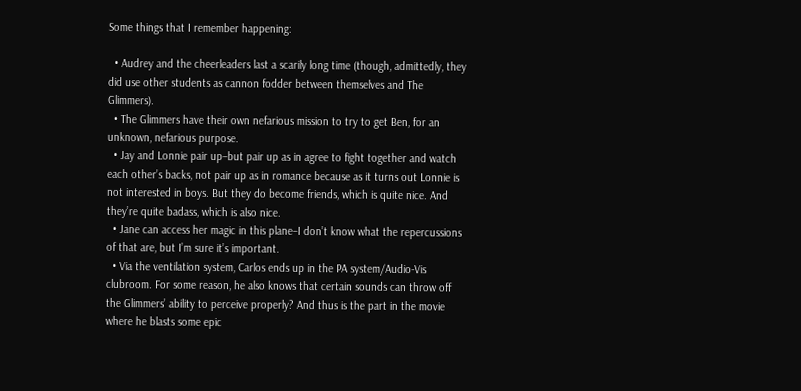Some things that I remember happening:

  • Audrey and the cheerleaders last a scarily long time (though, admittedly, they did use other students as cannon fodder between themselves and The Glimmers).
  • The Glimmers have their own nefarious mission to try to get Ben, for an unknown, nefarious purpose.
  • Jay and Lonnie pair up–but pair up as in agree to fight together and watch each other’s backs, not pair up as in romance because as it turns out Lonnie is not interested in boys. But they do become friends, which is quite nice. And they’re quite badass, which is also nice.
  • Jane can access her magic in this plane–I don’t know what the repercussions of that are, but I’m sure it’s important.
  • Via the ventilation system, Carlos ends up in the PA system/Audio-Vis clubroom. For some reason, he also knows that certain sounds can throw off the Glimmers’ ability to perceive properly? And thus is the part in the movie where he blasts some epic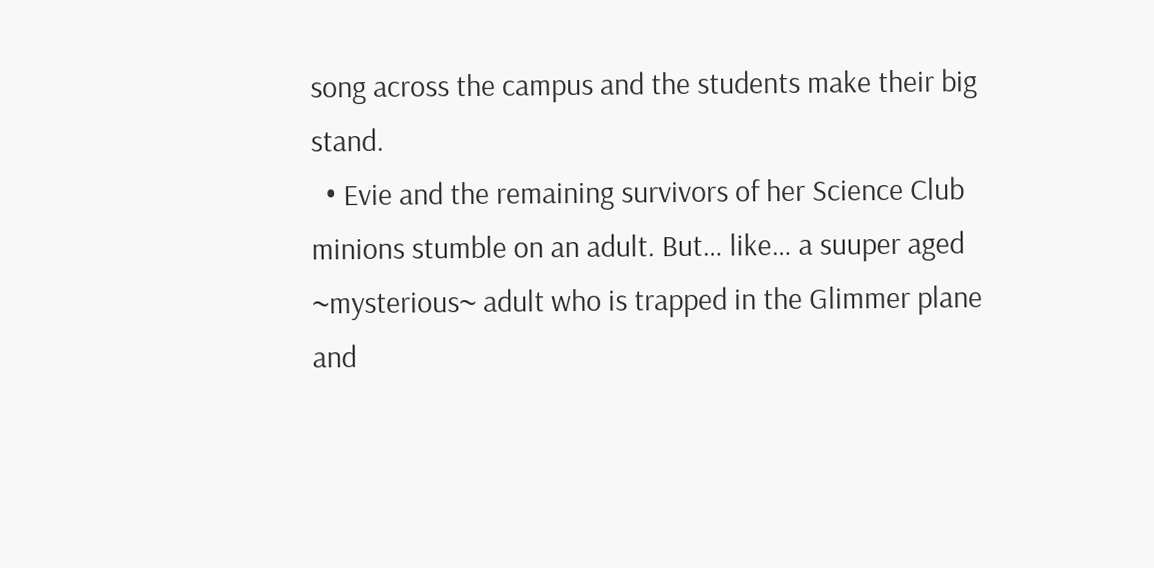song across the campus and the students make their big stand.
  • Evie and the remaining survivors of her Science Club minions stumble on an adult. But… like… a suuper aged ~mysterious~ adult who is trapped in the Glimmer plane and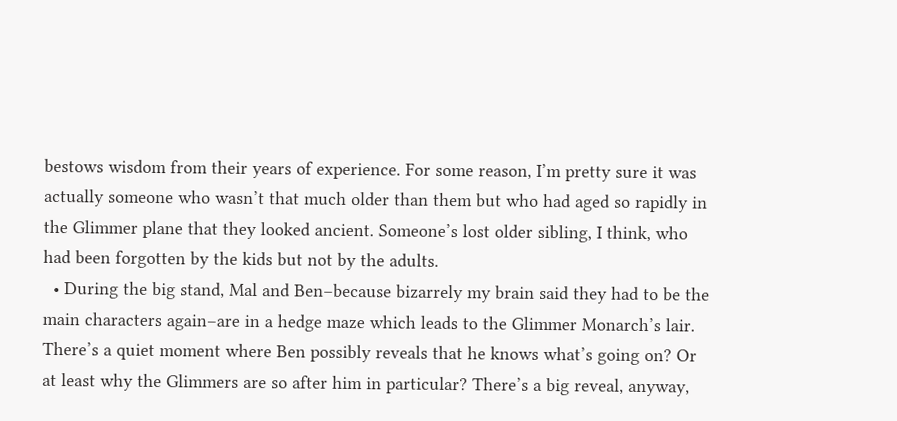bestows wisdom from their years of experience. For some reason, I’m pretty sure it was actually someone who wasn’t that much older than them but who had aged so rapidly in the Glimmer plane that they looked ancient. Someone’s lost older sibling, I think, who had been forgotten by the kids but not by the adults.
  • During the big stand, Mal and Ben–because bizarrely my brain said they had to be the main characters again–are in a hedge maze which leads to the Glimmer Monarch’s lair. There’s a quiet moment where Ben possibly reveals that he knows what’s going on? Or at least why the Glimmers are so after him in particular? There’s a big reveal, anyway,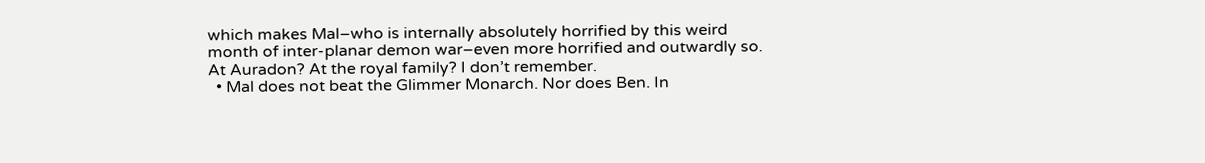which makes Mal–who is internally absolutely horrified by this weird month of inter-planar demon war–even more horrified and outwardly so. At Auradon? At the royal family? I don’t remember.
  • Mal does not beat the Glimmer Monarch. Nor does Ben. In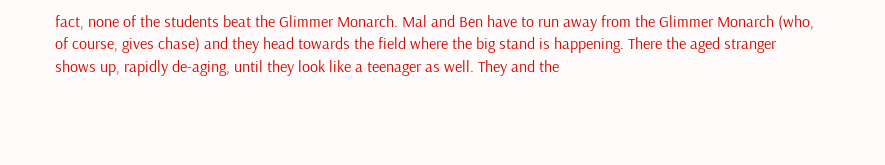fact, none of the students beat the Glimmer Monarch. Mal and Ben have to run away from the Glimmer Monarch (who, of course, gives chase) and they head towards the field where the big stand is happening. There the aged stranger shows up, rapidly de-aging, until they look like a teenager as well. They and the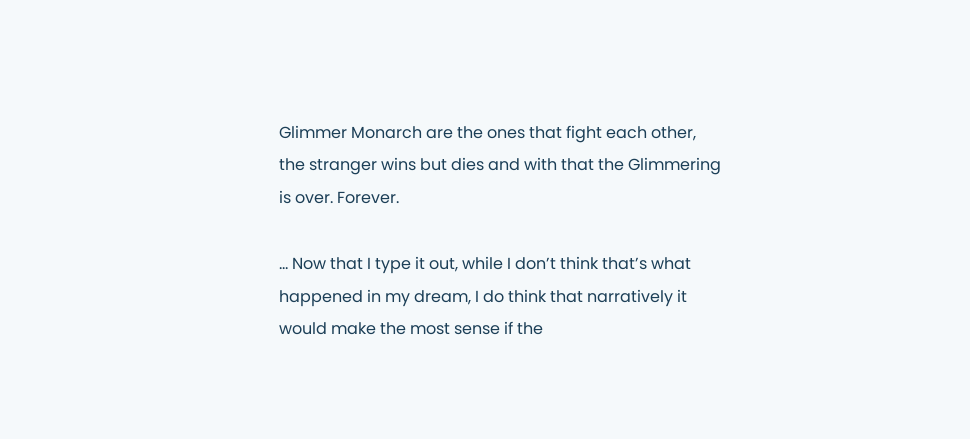Glimmer Monarch are the ones that fight each other, the stranger wins but dies and with that the Glimmering is over. Forever.

… Now that I type it out, while I don’t think that’s what happened in my dream, I do think that narratively it would make the most sense if the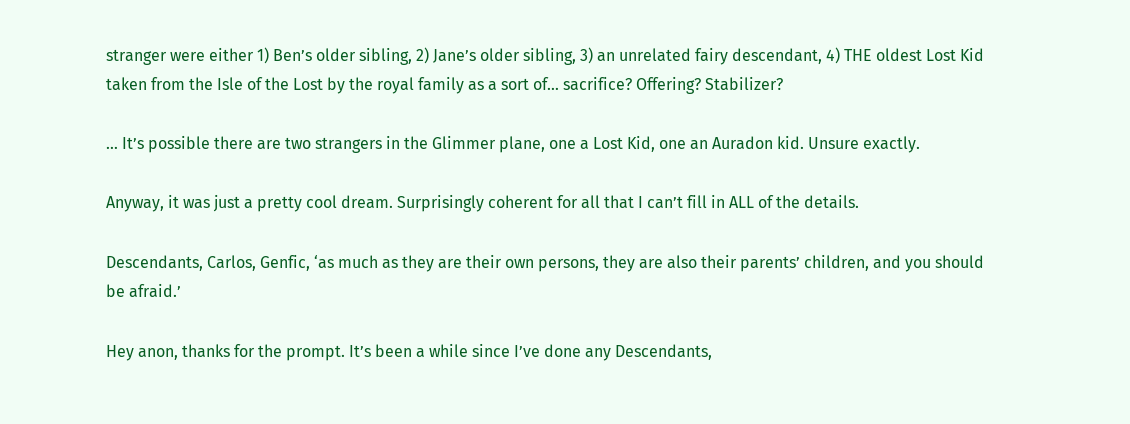stranger were either 1) Ben’s older sibling, 2) Jane’s older sibling, 3) an unrelated fairy descendant, 4) THE oldest Lost Kid taken from the Isle of the Lost by the royal family as a sort of… sacrifice? Offering? Stabilizer?

… It’s possible there are two strangers in the Glimmer plane, one a Lost Kid, one an Auradon kid. Unsure exactly.

Anyway, it was just a pretty cool dream. Surprisingly coherent for all that I can’t fill in ALL of the details.

Descendants, Carlos, Genfic, ‘as much as they are their own persons, they are also their parents’ children, and you should be afraid.’

Hey anon, thanks for the prompt. It’s been a while since I’ve done any Descendants,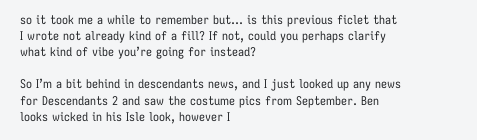so it took me a while to remember but… is this previous ficlet that I wrote not already kind of a fill? If not, could you perhaps clarify what kind of vibe you’re going for instead?

So I’m a bit behind in descendants news, and I just looked up any news for Descendants 2 and saw the costume pics from September. Ben looks wicked in his Isle look, however I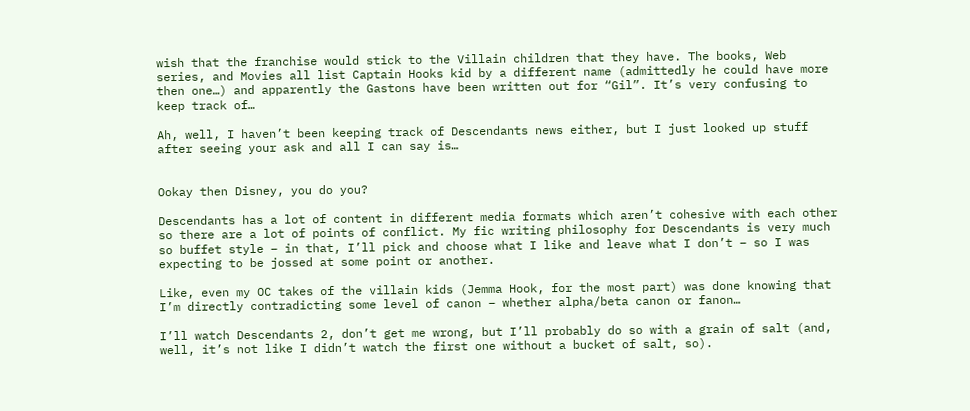wish that the franchise would stick to the Villain children that they have. The books, Web series, and Movies all list Captain Hooks kid by a different name (admittedly he could have more then one…) and apparently the Gastons have been written out for “Gil”. It’s very confusing to keep track of…

Ah, well, I haven’t been keeping track of Descendants news either, but I just looked up stuff after seeing your ask and all I can say is…


Ookay then Disney, you do you?

Descendants has a lot of content in different media formats which aren’t cohesive with each other so there are a lot of points of conflict. My fic writing philosophy for Descendants is very much so buffet style – in that, I’ll pick and choose what I like and leave what I don’t – so I was expecting to be jossed at some point or another.

Like, even my OC takes of the villain kids (Jemma Hook, for the most part) was done knowing that I’m directly contradicting some level of canon – whether alpha/beta canon or fanon…

I’ll watch Descendants 2, don’t get me wrong, but I’ll probably do so with a grain of salt (and, well, it’s not like I didn’t watch the first one without a bucket of salt, so).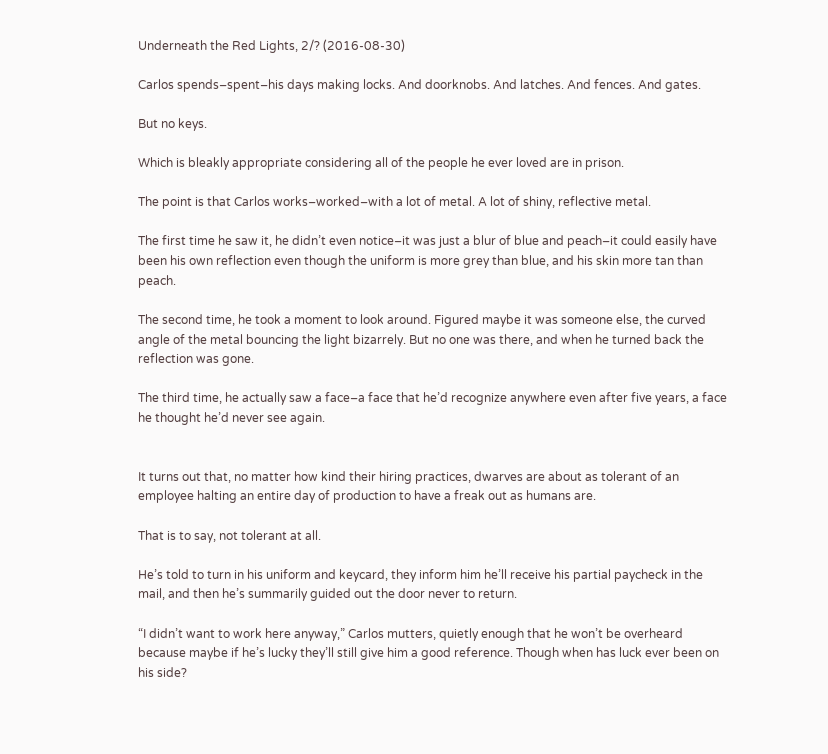Underneath the Red Lights, 2/? (2016-08-30)

Carlos spends–spent–his days making locks. And doorknobs. And latches. And fences. And gates.

But no keys.

Which is bleakly appropriate considering all of the people he ever loved are in prison.

The point is that Carlos works–worked–with a lot of metal. A lot of shiny, reflective metal.

The first time he saw it, he didn’t even notice–it was just a blur of blue and peach–it could easily have been his own reflection even though the uniform is more grey than blue, and his skin more tan than peach.

The second time, he took a moment to look around. Figured maybe it was someone else, the curved angle of the metal bouncing the light bizarrely. But no one was there, and when he turned back the reflection was gone.

The third time, he actually saw a face–a face that he’d recognize anywhere even after five years, a face he thought he’d never see again.


It turns out that, no matter how kind their hiring practices, dwarves are about as tolerant of an employee halting an entire day of production to have a freak out as humans are.

That is to say, not tolerant at all.

He’s told to turn in his uniform and keycard, they inform him he’ll receive his partial paycheck in the mail, and then he’s summarily guided out the door never to return.

“I didn’t want to work here anyway,” Carlos mutters, quietly enough that he won’t be overheard because maybe if he’s lucky they’ll still give him a good reference. Though when has luck ever been on his side?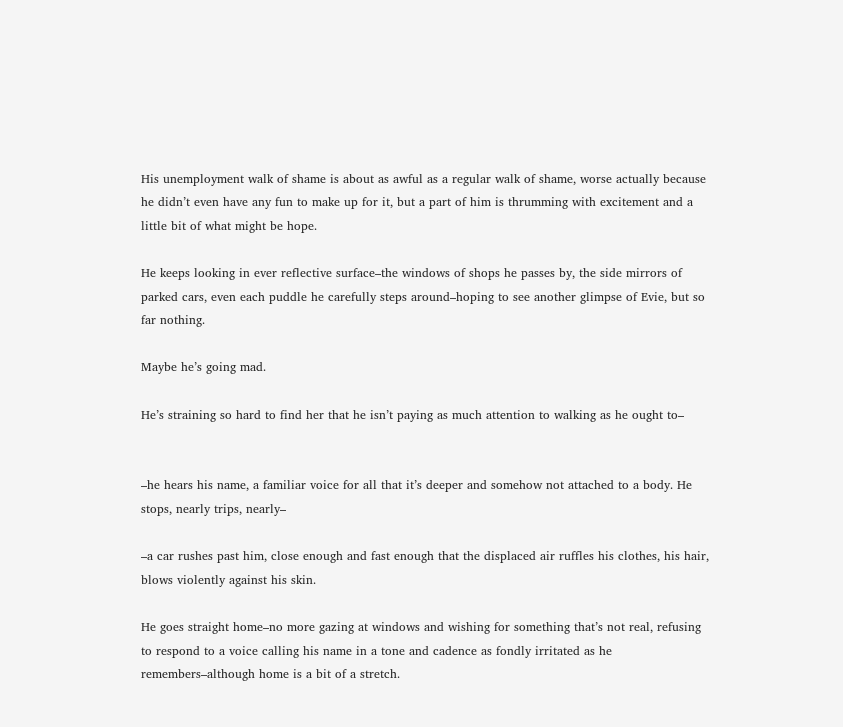His unemployment walk of shame is about as awful as a regular walk of shame, worse actually because he didn’t even have any fun to make up for it, but a part of him is thrumming with excitement and a little bit of what might be hope.

He keeps looking in ever reflective surface–the windows of shops he passes by, the side mirrors of parked cars, even each puddle he carefully steps around–hoping to see another glimpse of Evie, but so far nothing.

Maybe he’s going mad.

He’s straining so hard to find her that he isn’t paying as much attention to walking as he ought to–


–he hears his name, a familiar voice for all that it’s deeper and somehow not attached to a body. He stops, nearly trips, nearly–

–a car rushes past him, close enough and fast enough that the displaced air ruffles his clothes, his hair, blows violently against his skin.

He goes straight home–no more gazing at windows and wishing for something that’s not real, refusing to respond to a voice calling his name in a tone and cadence as fondly irritated as he remembers–although home is a bit of a stretch.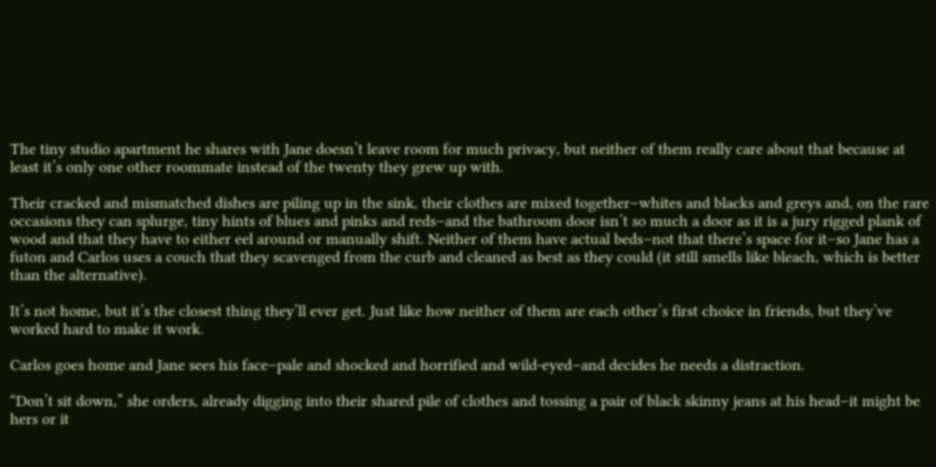The tiny studio apartment he shares with Jane doesn’t leave room for much privacy, but neither of them really care about that because at least it’s only one other roommate instead of the twenty they grew up with.

Their cracked and mismatched dishes are piling up in the sink, their clothes are mixed together–whites and blacks and greys and, on the rare occasions they can splurge, tiny hints of blues and pinks and reds–and the bathroom door isn’t so much a door as it is a jury rigged plank of wood and that they have to either eel around or manually shift. Neither of them have actual beds–not that there’s space for it–so Jane has a futon and Carlos uses a couch that they scavenged from the curb and cleaned as best as they could (it still smells like bleach, which is better than the alternative).

It’s not home, but it’s the closest thing they’ll ever get. Just like how neither of them are each other’s first choice in friends, but they’ve worked hard to make it work.

Carlos goes home and Jane sees his face–pale and shocked and horrified and wild-eyed–and decides he needs a distraction.

“Don’t sit down,” she orders, already digging into their shared pile of clothes and tossing a pair of black skinny jeans at his head–it might be hers or it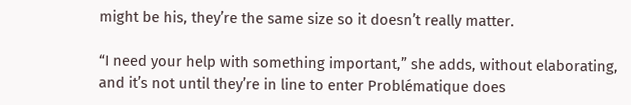might be his, they’re the same size so it doesn’t really matter.

“I need your help with something important,” she adds, without elaborating, and it’s not until they’re in line to enter Problématique does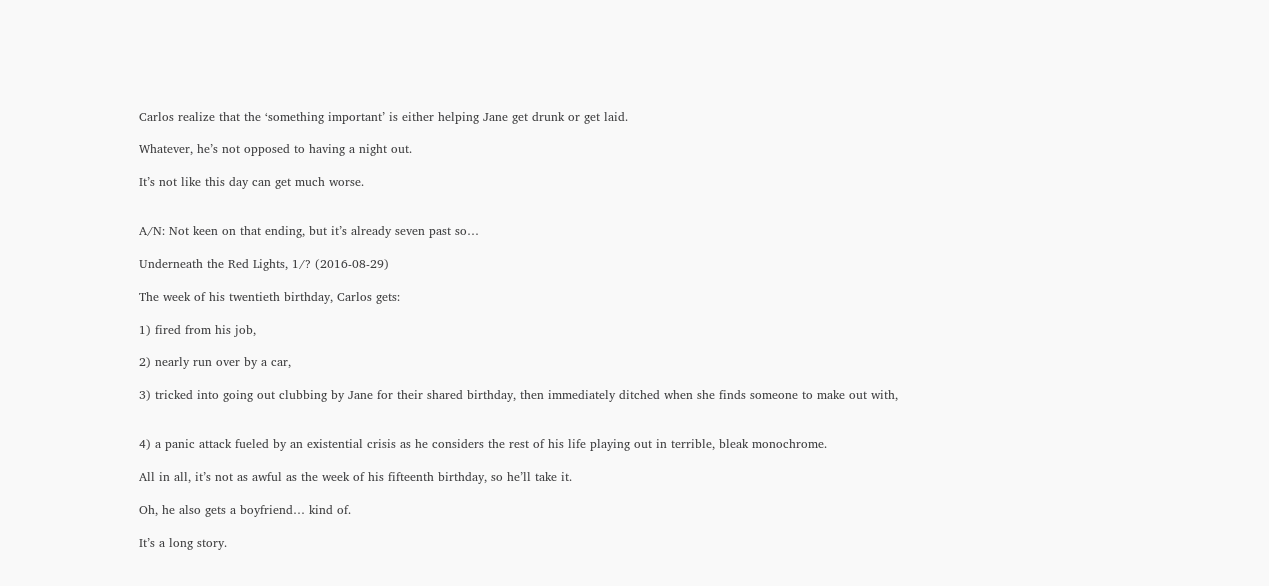Carlos realize that the ‘something important’ is either helping Jane get drunk or get laid.

Whatever, he’s not opposed to having a night out.

It’s not like this day can get much worse.


A/N: Not keen on that ending, but it’s already seven past so…

Underneath the Red Lights, 1/? (2016-08-29)

The week of his twentieth birthday, Carlos gets:

1) fired from his job,

2) nearly run over by a car,

3) tricked into going out clubbing by Jane for their shared birthday, then immediately ditched when she finds someone to make out with,


4) a panic attack fueled by an existential crisis as he considers the rest of his life playing out in terrible, bleak monochrome.

All in all, it’s not as awful as the week of his fifteenth birthday, so he’ll take it.

Oh, he also gets a boyfriend… kind of.

It’s a long story.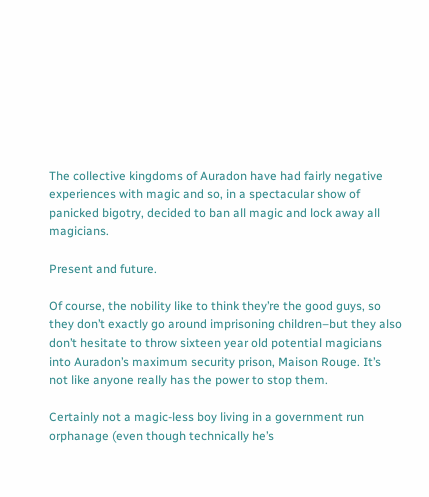The collective kingdoms of Auradon have had fairly negative experiences with magic and so, in a spectacular show of panicked bigotry, decided to ban all magic and lock away all magicians.

Present and future.

Of course, the nobility like to think they’re the good guys, so they don’t exactly go around imprisoning children–but they also don’t hesitate to throw sixteen year old potential magicians into Auradon’s maximum security prison, Maison Rouge. It’s not like anyone really has the power to stop them.

Certainly not a magic-less boy living in a government run orphanage (even though technically he’s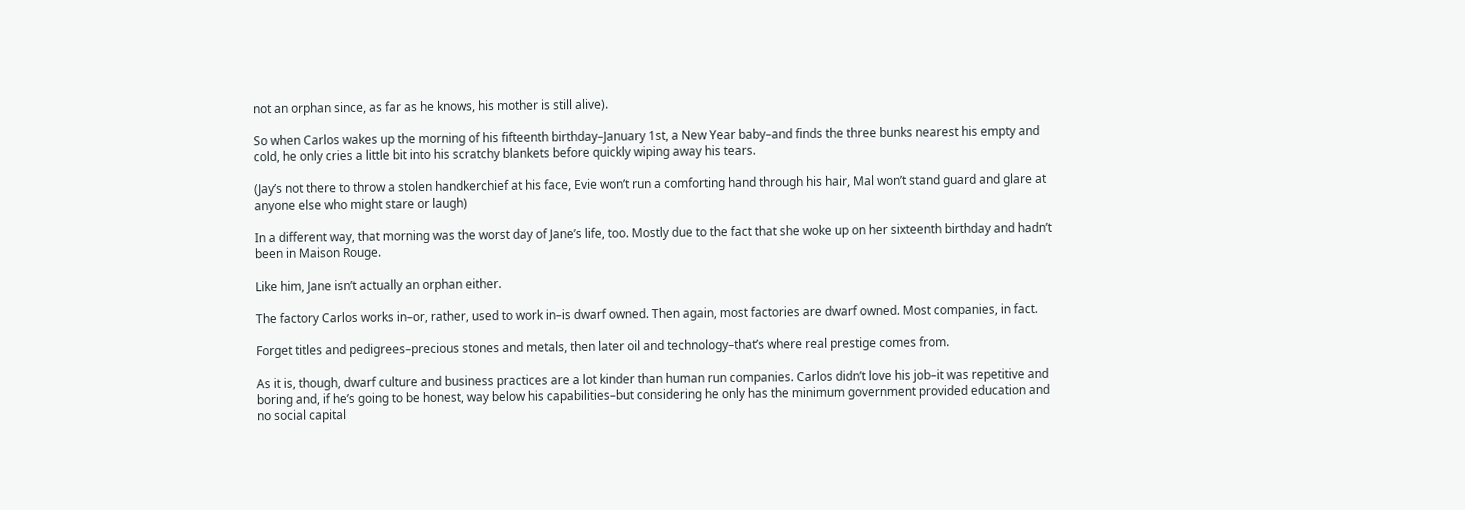not an orphan since, as far as he knows, his mother is still alive).

So when Carlos wakes up the morning of his fifteenth birthday–January 1st, a New Year baby–and finds the three bunks nearest his empty and cold, he only cries a little bit into his scratchy blankets before quickly wiping away his tears.

(Jay’s not there to throw a stolen handkerchief at his face, Evie won’t run a comforting hand through his hair, Mal won’t stand guard and glare at anyone else who might stare or laugh)

In a different way, that morning was the worst day of Jane’s life, too. Mostly due to the fact that she woke up on her sixteenth birthday and hadn’t been in Maison Rouge.

Like him, Jane isn’t actually an orphan either.

The factory Carlos works in–or, rather, used to work in–is dwarf owned. Then again, most factories are dwarf owned. Most companies, in fact.

Forget titles and pedigrees–precious stones and metals, then later oil and technology–that’s where real prestige comes from.

As it is, though, dwarf culture and business practices are a lot kinder than human run companies. Carlos didn’t love his job–it was repetitive and boring and, if he’s going to be honest, way below his capabilities–but considering he only has the minimum government provided education and no social capital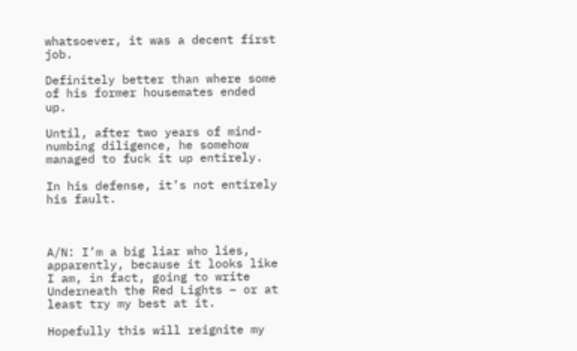whatsoever, it was a decent first job.

Definitely better than where some of his former housemates ended up.

Until, after two years of mind-numbing diligence, he somehow managed to fuck it up entirely.

In his defense, it’s not entirely his fault.



A/N: I’m a big liar who lies, apparently, because it looks like I am, in fact, going to write Underneath the Red Lights – or at least try my best at it.

Hopefully this will reignite my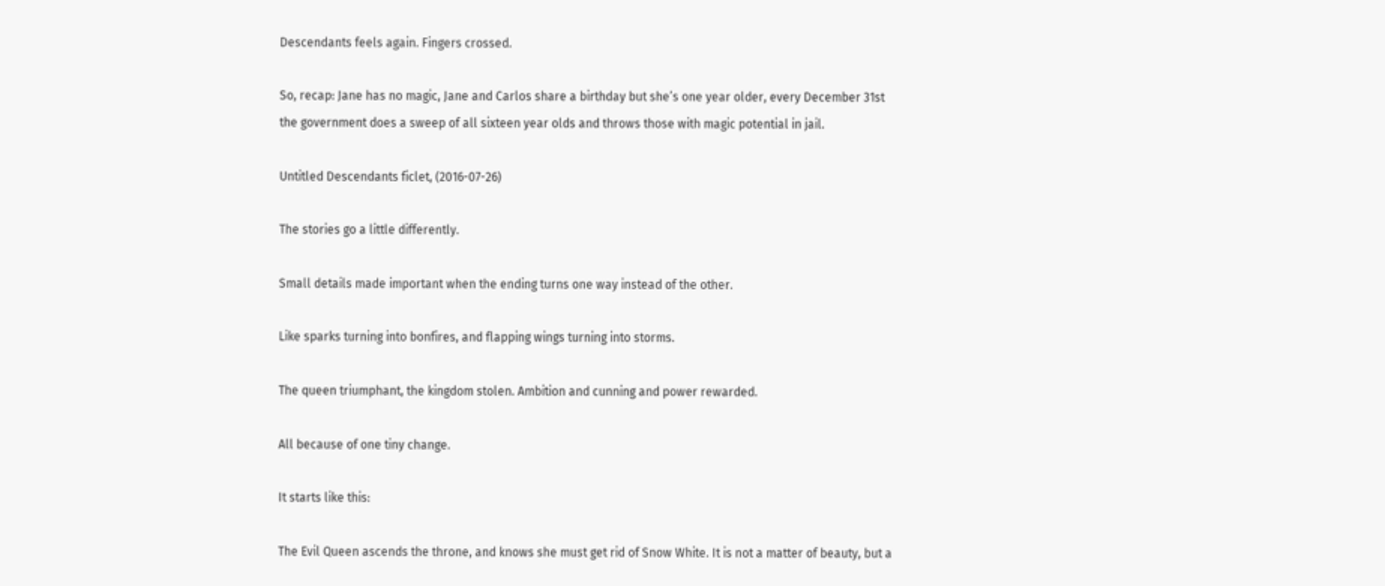Descendants feels again. Fingers crossed.

So, recap: Jane has no magic, Jane and Carlos share a birthday but she’s one year older, every December 31st the government does a sweep of all sixteen year olds and throws those with magic potential in jail.

Untitled Descendants ficlet, (2016-07-26)

The stories go a little differently.

Small details made important when the ending turns one way instead of the other.

Like sparks turning into bonfires, and flapping wings turning into storms.

The queen triumphant, the kingdom stolen. Ambition and cunning and power rewarded.

All because of one tiny change.

It starts like this:

The Evil Queen ascends the throne, and knows she must get rid of Snow White. It is not a matter of beauty, but a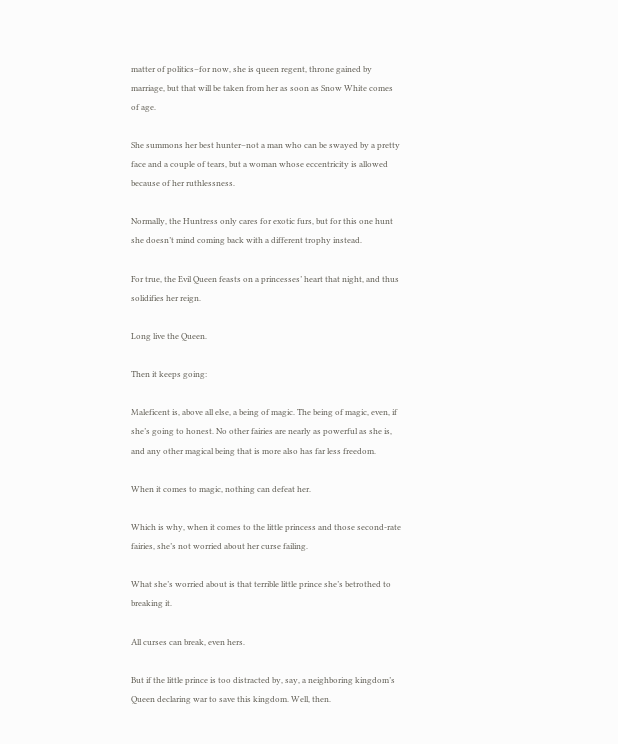matter of politics–for now, she is queen regent, throne gained by marriage, but that will be taken from her as soon as Snow White comes of age.

She summons her best hunter–not a man who can be swayed by a pretty face and a couple of tears, but a woman whose eccentricity is allowed because of her ruthlessness.

Normally, the Huntress only cares for exotic furs, but for this one hunt she doesn’t mind coming back with a different trophy instead.

For true, the Evil Queen feasts on a princesses’ heart that night, and thus solidifies her reign.

Long live the Queen.

Then it keeps going:

Maleficent is, above all else, a being of magic. The being of magic, even, if she’s going to honest. No other fairies are nearly as powerful as she is, and any other magical being that is more also has far less freedom.

When it comes to magic, nothing can defeat her.

Which is why, when it comes to the little princess and those second-rate fairies, she’s not worried about her curse failing.

What she’s worried about is that terrible little prince she’s betrothed to breaking it.

All curses can break, even hers.

But if the little prince is too distracted by, say, a neighboring kingdom’s Queen declaring war to save this kingdom. Well, then.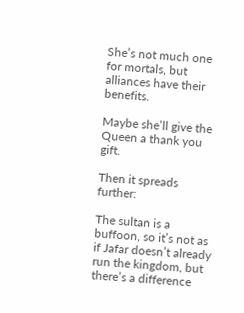She’s not much one for mortals, but alliances have their benefits.

Maybe she’ll give the Queen a thank you gift.

Then it spreads further:

The sultan is a buffoon, so it’s not as if Jafar doesn’t already run the kingdom, but there’s a difference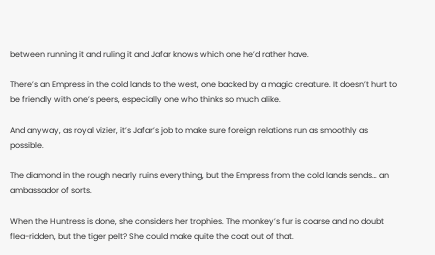between running it and ruling it and Jafar knows which one he’d rather have.

There’s an Empress in the cold lands to the west, one backed by a magic creature. It doesn’t hurt to be friendly with one’s peers, especially one who thinks so much alike.

And anyway, as royal vizier, it’s Jafar’s job to make sure foreign relations run as smoothly as possible.

The diamond in the rough nearly ruins everything, but the Empress from the cold lands sends… an ambassador of sorts.

When the Huntress is done, she considers her trophies. The monkey’s fur is coarse and no doubt flea-ridden, but the tiger pelt? She could make quite the coat out of that.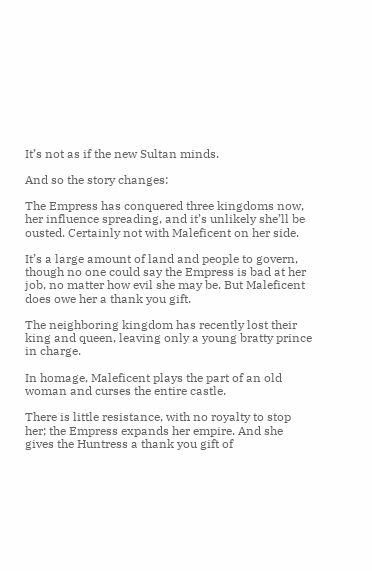It’s not as if the new Sultan minds.

And so the story changes:

The Empress has conquered three kingdoms now, her influence spreading, and it’s unlikely she’ll be ousted. Certainly not with Maleficent on her side.

It’s a large amount of land and people to govern, though no one could say the Empress is bad at her job, no matter how evil she may be. But Maleficent does owe her a thank you gift.

The neighboring kingdom has recently lost their king and queen, leaving only a young bratty prince in charge.

In homage, Maleficent plays the part of an old woman and curses the entire castle.

There is little resistance, with no royalty to stop her; the Empress expands her empire. And she gives the Huntress a thank you gift of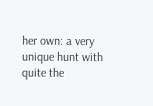her own: a very unique hunt with quite the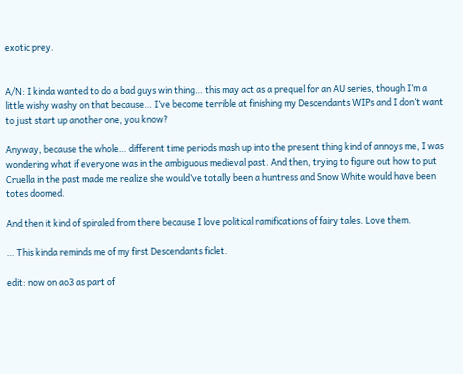exotic prey.


A/N: I kinda wanted to do a bad guys win thing… this may act as a prequel for an AU series, though I’m a little wishy washy on that because… I’ve become terrible at finishing my Descendants WIPs and I don’t want to just start up another one, you know?

Anyway, because the whole… different time periods mash up into the present thing kind of annoys me, I was wondering what if everyone was in the ambiguous medieval past. And then, trying to figure out how to put Cruella in the past made me realize she would’ve totally been a huntress and Snow White would have been totes doomed.

And then it kind of spiraled from there because I love political ramifications of fairy tales. Love them.

… This kinda reminds me of my first Descendants ficlet.

edit: now on ao3 as part of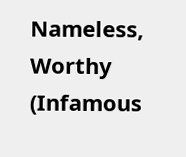Nameless, Worthy (Infamous